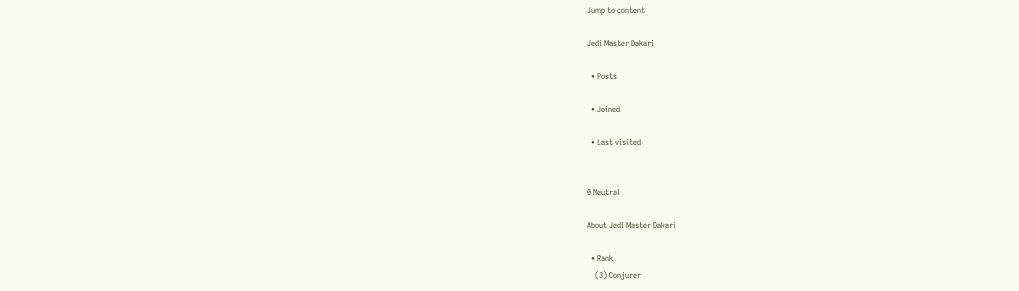Jump to content

Jedi Master Dakari

  • Posts

  • Joined

  • Last visited


0 Neutral

About Jedi Master Dakari

  • Rank
    (3) Conjurer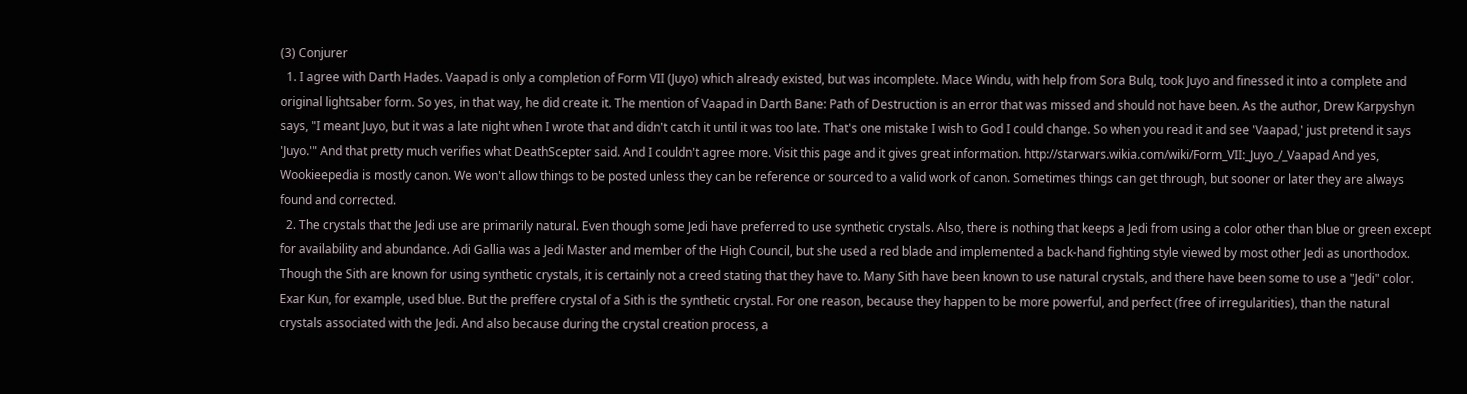(3) Conjurer
  1. I agree with Darth Hades. Vaapad is only a completion of Form VII (Juyo) which already existed, but was incomplete. Mace Windu, with help from Sora Bulq, took Juyo and finessed it into a complete and original lightsaber form. So yes, in that way, he did create it. The mention of Vaapad in Darth Bane: Path of Destruction is an error that was missed and should not have been. As the author, Drew Karpyshyn says, "I meant Juyo, but it was a late night when I wrote that and didn't catch it until it was too late. That's one mistake I wish to God I could change. So when you read it and see 'Vaapad,' just pretend it says 'Juyo.'" And that pretty much verifies what DeathScepter said. And I couldn't agree more. Visit this page and it gives great information. http://starwars.wikia.com/wiki/Form_VII:_Juyo_/_Vaapad And yes, Wookieepedia is mostly canon. We won't allow things to be posted unless they can be reference or sourced to a valid work of canon. Sometimes things can get through, but sooner or later they are always found and corrected.
  2. The crystals that the Jedi use are primarily natural. Even though some Jedi have preferred to use synthetic crystals. Also, there is nothing that keeps a Jedi from using a color other than blue or green except for availability and abundance. Adi Gallia was a Jedi Master and member of the High Council, but she used a red blade and implemented a back-hand fighting style viewed by most other Jedi as unorthodox. Though the Sith are known for using synthetic crystals, it is certainly not a creed stating that they have to. Many Sith have been known to use natural crystals, and there have been some to use a "Jedi" color. Exar Kun, for example, used blue. But the preffere crystal of a Sith is the synthetic crystal. For one reason, because they happen to be more powerful, and perfect (free of irregularities), than the natural crystals associated with the Jedi. And also because during the crystal creation process, a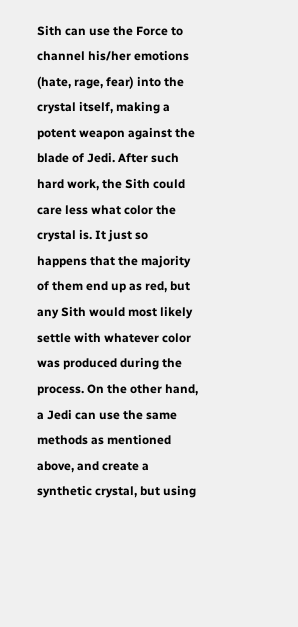Sith can use the Force to channel his/her emotions (hate, rage, fear) into the crystal itself, making a potent weapon against the blade of Jedi. After such hard work, the Sith could care less what color the crystal is. It just so happens that the majority of them end up as red, but any Sith would most likely settle with whatever color was produced during the process. On the other hand, a Jedi can use the same methods as mentioned above, and create a synthetic crystal, but using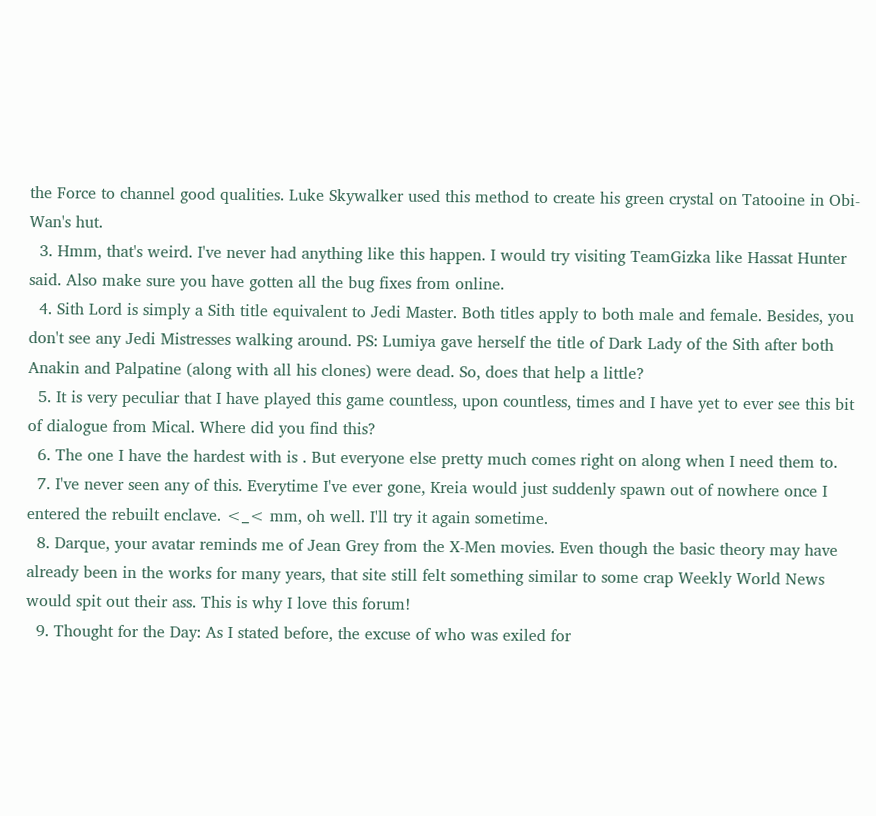the Force to channel good qualities. Luke Skywalker used this method to create his green crystal on Tatooine in Obi-Wan's hut.
  3. Hmm, that's weird. I've never had anything like this happen. I would try visiting TeamGizka like Hassat Hunter said. Also make sure you have gotten all the bug fixes from online.
  4. Sith Lord is simply a Sith title equivalent to Jedi Master. Both titles apply to both male and female. Besides, you don't see any Jedi Mistresses walking around. PS: Lumiya gave herself the title of Dark Lady of the Sith after both Anakin and Palpatine (along with all his clones) were dead. So, does that help a little?
  5. It is very peculiar that I have played this game countless, upon countless, times and I have yet to ever see this bit of dialogue from Mical. Where did you find this?
  6. The one I have the hardest with is . But everyone else pretty much comes right on along when I need them to.
  7. I've never seen any of this. Everytime I've ever gone, Kreia would just suddenly spawn out of nowhere once I entered the rebuilt enclave. <_< mm, oh well. I'll try it again sometime.
  8. Darque, your avatar reminds me of Jean Grey from the X-Men movies. Even though the basic theory may have already been in the works for many years, that site still felt something similar to some crap Weekly World News would spit out their ass. This is why I love this forum!
  9. Thought for the Day: As I stated before, the excuse of who was exiled for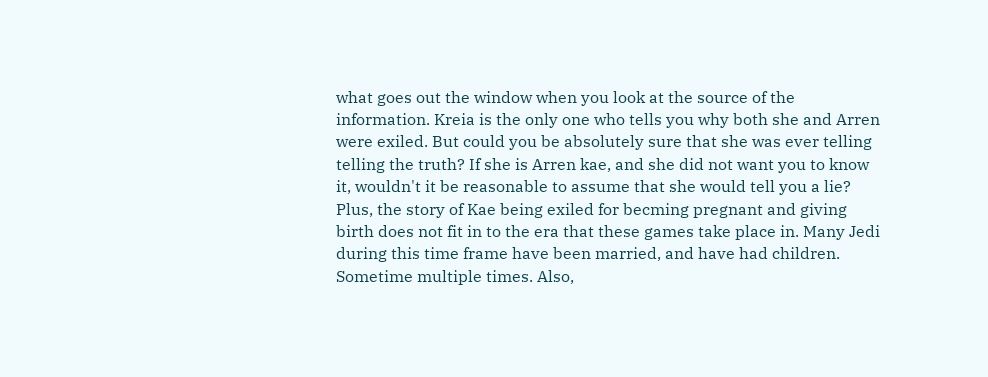what goes out the window when you look at the source of the information. Kreia is the only one who tells you why both she and Arren were exiled. But could you be absolutely sure that she was ever telling telling the truth? If she is Arren kae, and she did not want you to know it, wouldn't it be reasonable to assume that she would tell you a lie? Plus, the story of Kae being exiled for becming pregnant and giving birth does not fit in to the era that these games take place in. Many Jedi during this time frame have been married, and have had children. Sometime multiple times. Also,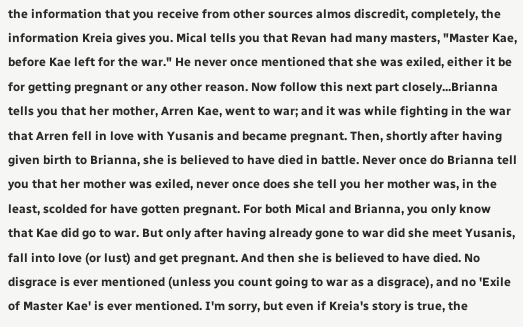the information that you receive from other sources almos discredit, completely, the information Kreia gives you. Mical tells you that Revan had many masters, "Master Kae, before Kae left for the war." He never once mentioned that she was exiled, either it be for getting pregnant or any other reason. Now follow this next part closely...Brianna tells you that her mother, Arren Kae, went to war; and it was while fighting in the war that Arren fell in love with Yusanis and became pregnant. Then, shortly after having given birth to Brianna, she is believed to have died in battle. Never once do Brianna tell you that her mother was exiled, never once does she tell you her mother was, in the least, scolded for have gotten pregnant. For both Mical and Brianna, you only know that Kae did go to war. But only after having already gone to war did she meet Yusanis, fall into love (or lust) and get pregnant. And then she is believed to have died. No disgrace is ever mentioned (unless you count going to war as a disgrace), and no 'Exile of Master Kae' is ever mentioned. I'm sorry, but even if Kreia's story is true, the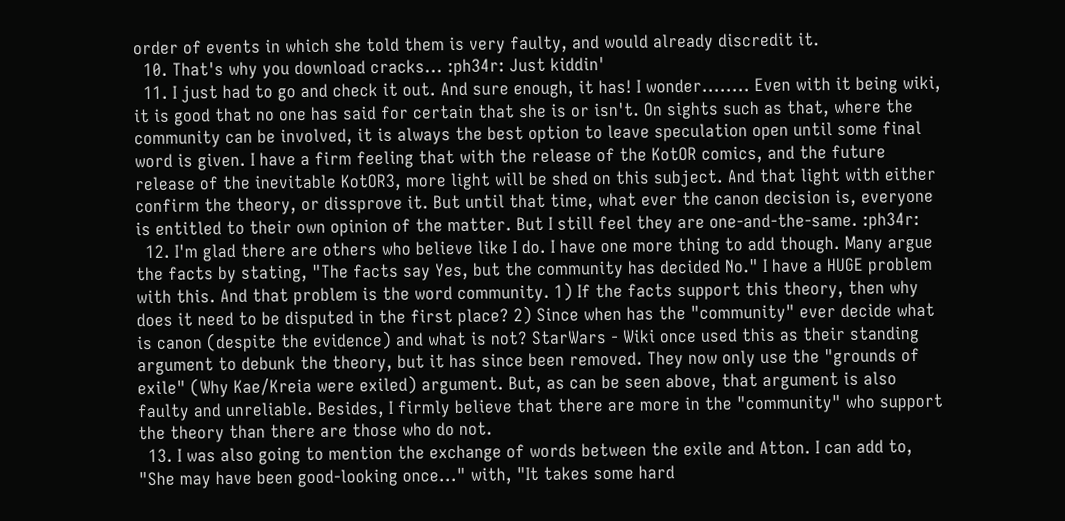order of events in which she told them is very faulty, and would already discredit it.
  10. That's why you download cracks... :ph34r: Just kiddin'
  11. I just had to go and check it out. And sure enough, it has! I wonder........ Even with it being wiki, it is good that no one has said for certain that she is or isn't. On sights such as that, where the community can be involved, it is always the best option to leave speculation open until some final word is given. I have a firm feeling that with the release of the KotOR comics, and the future release of the inevitable KotOR3, more light will be shed on this subject. And that light with either confirm the theory, or dissprove it. But until that time, what ever the canon decision is, everyone is entitled to their own opinion of the matter. But I still feel they are one-and-the-same. :ph34r:
  12. I'm glad there are others who believe like I do. I have one more thing to add though. Many argue the facts by stating, "The facts say Yes, but the community has decided No." I have a HUGE problem with this. And that problem is the word community. 1) If the facts support this theory, then why does it need to be disputed in the first place? 2) Since when has the "community" ever decide what is canon (despite the evidence) and what is not? StarWars - Wiki once used this as their standing argument to debunk the theory, but it has since been removed. They now only use the "grounds of exile" (Why Kae/Kreia were exiled) argument. But, as can be seen above, that argument is also faulty and unreliable. Besides, I firmly believe that there are more in the "community" who support the theory than there are those who do not.
  13. I was also going to mention the exchange of words between the exile and Atton. I can add to, "She may have been good-looking once..." with, "It takes some hard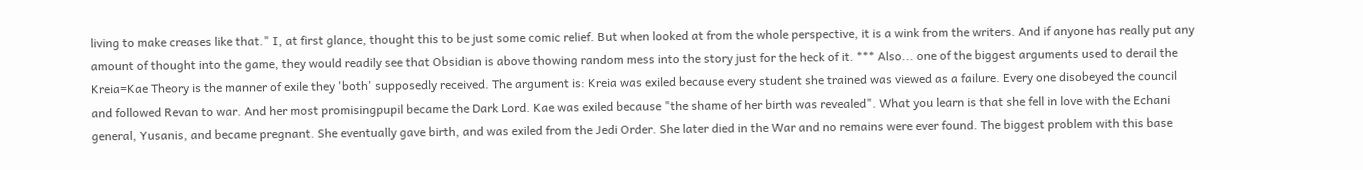living to make creases like that." I, at first glance, thought this to be just some comic relief. But when looked at from the whole perspective, it is a wink from the writers. And if anyone has really put any amount of thought into the game, they would readily see that Obsidian is above thowing random mess into the story just for the heck of it. *** Also... one of the biggest arguments used to derail the Kreia=Kae Theory is the manner of exile they 'both' supposedly received. The argument is: Kreia was exiled because every student she trained was viewed as a failure. Every one disobeyed the council and followed Revan to war. And her most promisingpupil became the Dark Lord. Kae was exiled because "the shame of her birth was revealed". What you learn is that she fell in love with the Echani general, Yusanis, and became pregnant. She eventually gave birth, and was exiled from the Jedi Order. She later died in the War and no remains were ever found. The biggest problem with this base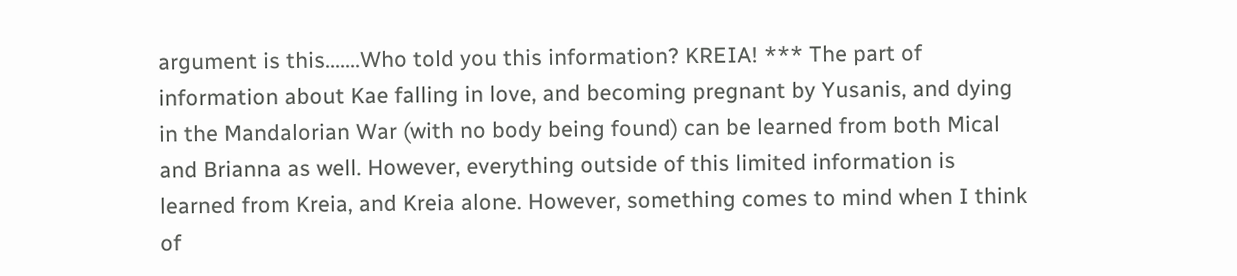argument is this.......Who told you this information? KREIA! *** The part of information about Kae falling in love, and becoming pregnant by Yusanis, and dying in the Mandalorian War (with no body being found) can be learned from both Mical and Brianna as well. However, everything outside of this limited information is learned from Kreia, and Kreia alone. However, something comes to mind when I think of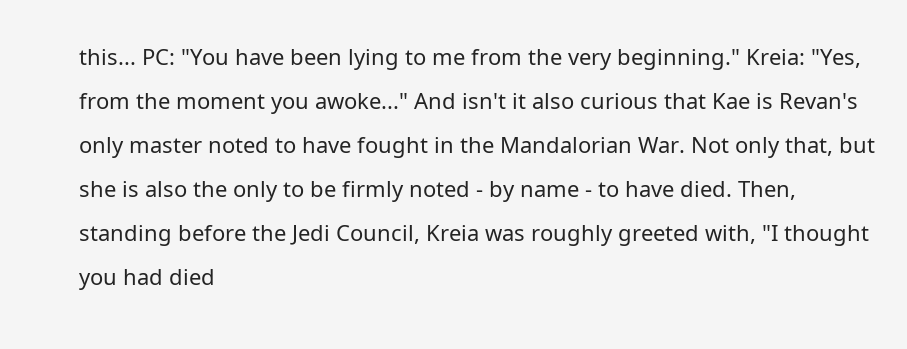this... PC: "You have been lying to me from the very beginning." Kreia: "Yes, from the moment you awoke..." And isn't it also curious that Kae is Revan's only master noted to have fought in the Mandalorian War. Not only that, but she is also the only to be firmly noted - by name - to have died. Then, standing before the Jedi Council, Kreia was roughly greeted with, "I thought you had died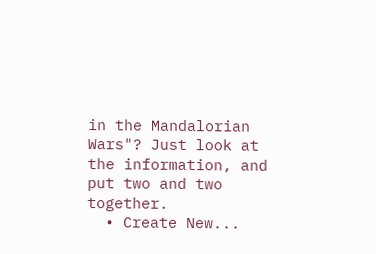in the Mandalorian Wars"? Just look at the information, and put two and two together.
  • Create New...